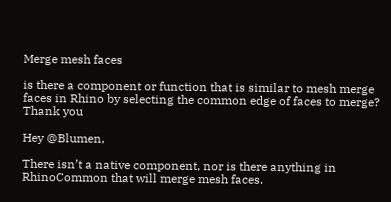Merge mesh faces

is there a component or function that is similar to mesh merge faces in Rhino by selecting the common edge of faces to merge?
Thank you

Hey @Blumen,

There isn’t a native component, nor is there anything in RhinoCommon that will merge mesh faces.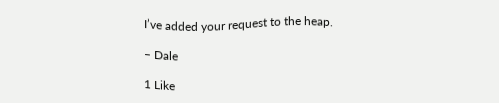I’ve added your request to the heap.

– Dale

1 Like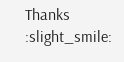Thanks :slight_smile: